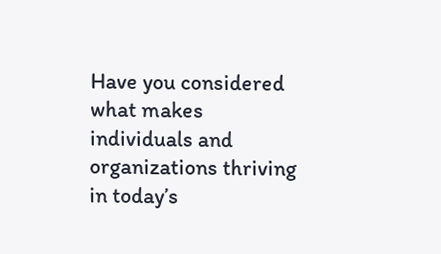Have you considered what makes individuals and organizations thriving in today’s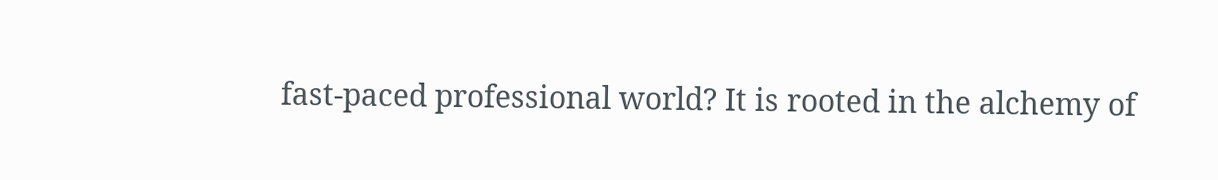fast-paced professional world? It is rooted in the alchemy of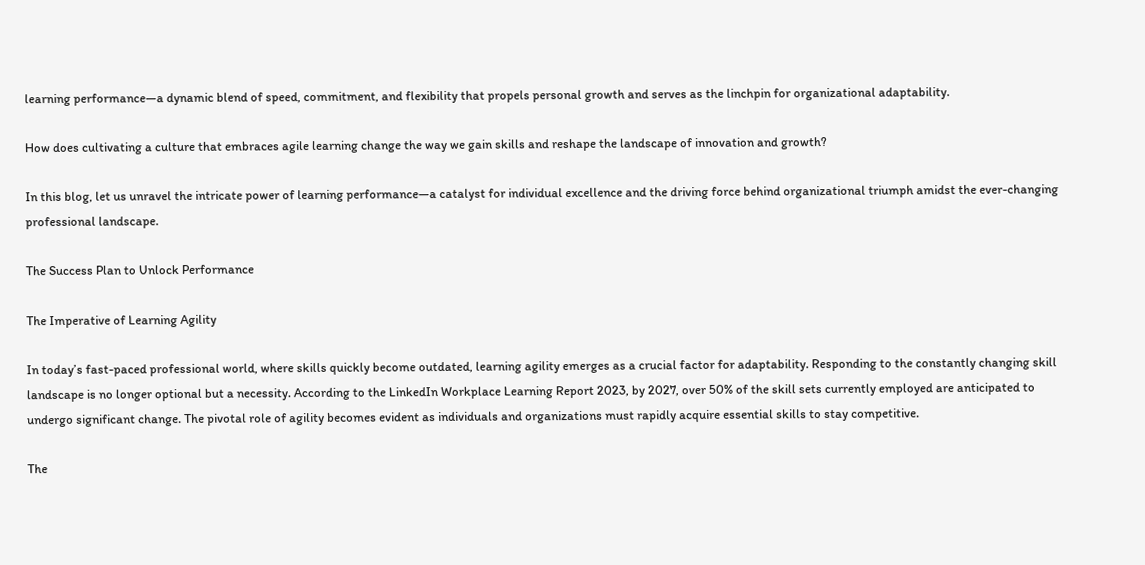learning performance—a dynamic blend of speed, commitment, and flexibility that propels personal growth and serves as the linchpin for organizational adaptability.

How does cultivating a culture that embraces agile learning change the way we gain skills and reshape the landscape of innovation and growth?

In this blog, let us unravel the intricate power of learning performance—a catalyst for individual excellence and the driving force behind organizational triumph amidst the ever-changing professional landscape.

The Success Plan to Unlock Performance

The Imperative of Learning Agility

In today’s fast-paced professional world, where skills quickly become outdated, learning agility emerges as a crucial factor for adaptability. Responding to the constantly changing skill landscape is no longer optional but a necessity. According to the LinkedIn Workplace Learning Report 2023, by 2027, over 50% of the skill sets currently employed are anticipated to undergo significant change. The pivotal role of agility becomes evident as individuals and organizations must rapidly acquire essential skills to stay competitive.

The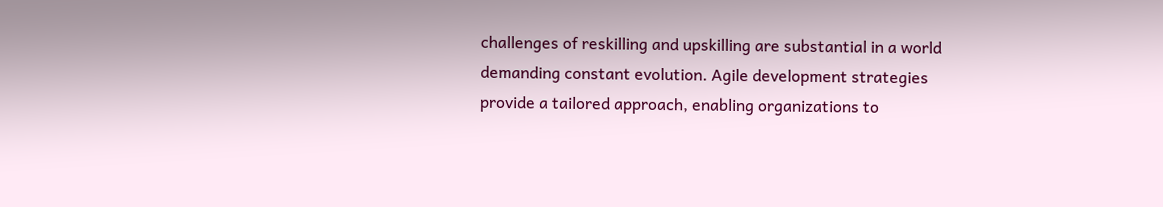challenges of reskilling and upskilling are substantial in a world demanding constant evolution. Agile development strategies provide a tailored approach, enabling organizations to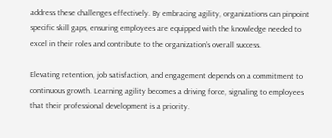address these challenges effectively. By embracing agility, organizations can pinpoint specific skill gaps, ensuring employees are equipped with the knowledge needed to excel in their roles and contribute to the organization’s overall success.

Elevating retention, job satisfaction, and engagement depends on a commitment to continuous growth. Learning agility becomes a driving force, signaling to employees that their professional development is a priority.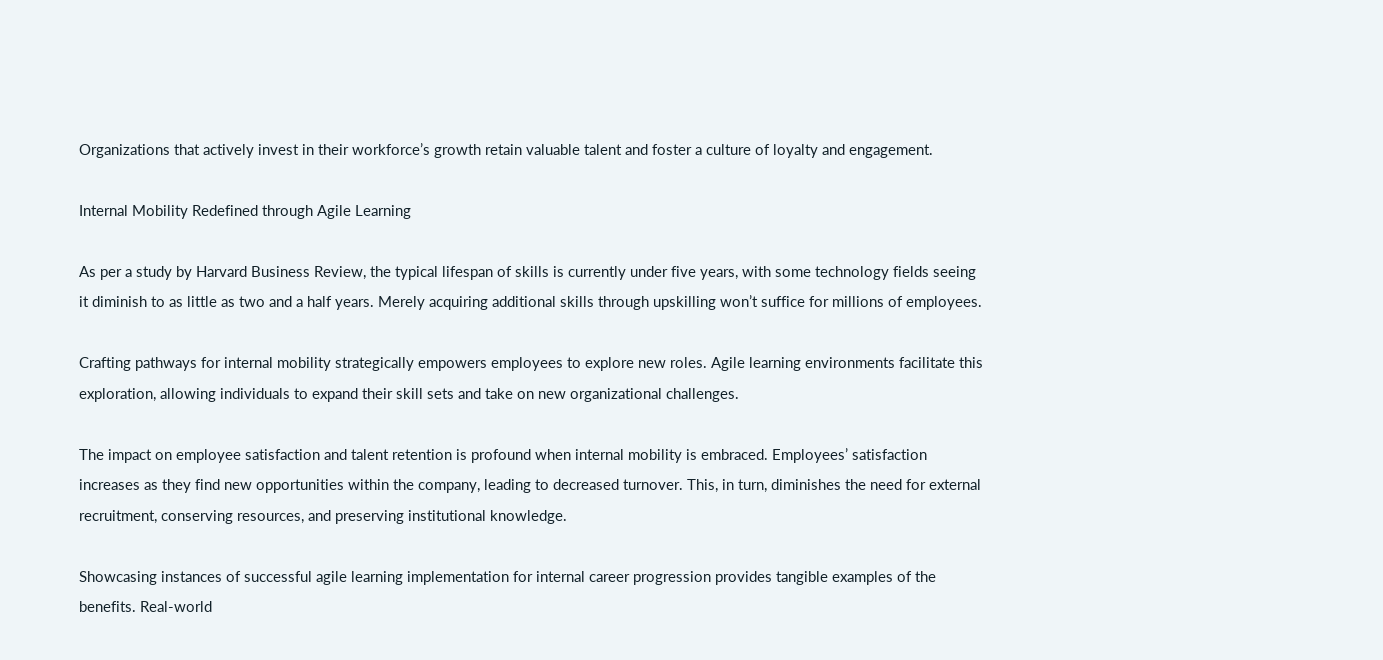Organizations that actively invest in their workforce’s growth retain valuable talent and foster a culture of loyalty and engagement.

Internal Mobility Redefined through Agile Learning

As per a study by Harvard Business Review, the typical lifespan of skills is currently under five years, with some technology fields seeing it diminish to as little as two and a half years. Merely acquiring additional skills through upskilling won’t suffice for millions of employees.

Crafting pathways for internal mobility strategically empowers employees to explore new roles. Agile learning environments facilitate this exploration, allowing individuals to expand their skill sets and take on new organizational challenges.

The impact on employee satisfaction and talent retention is profound when internal mobility is embraced. Employees’ satisfaction increases as they find new opportunities within the company, leading to decreased turnover. This, in turn, diminishes the need for external recruitment, conserving resources, and preserving institutional knowledge.

Showcasing instances of successful agile learning implementation for internal career progression provides tangible examples of the benefits. Real-world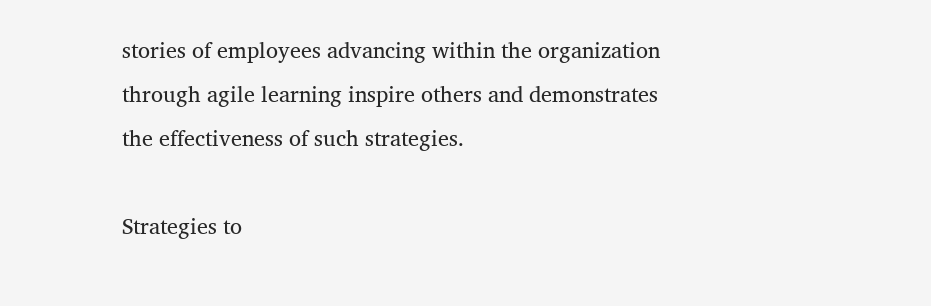stories of employees advancing within the organization through agile learning inspire others and demonstrates the effectiveness of such strategies.

Strategies to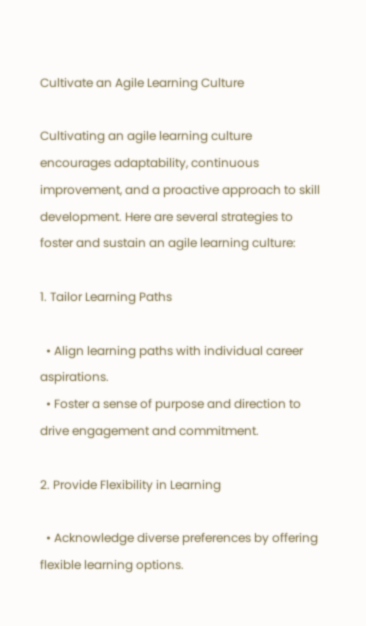Cultivate an Agile Learning Culture

Cultivating an agile learning culture encourages adaptability, continuous improvement, and a proactive approach to skill development. Here are several strategies to foster and sustain an agile learning culture:

1. Tailor Learning Paths

  • Align learning paths with individual career aspirations.
  • Foster a sense of purpose and direction to drive engagement and commitment.

2. Provide Flexibility in Learning

  • Acknowledge diverse preferences by offering flexible learning options.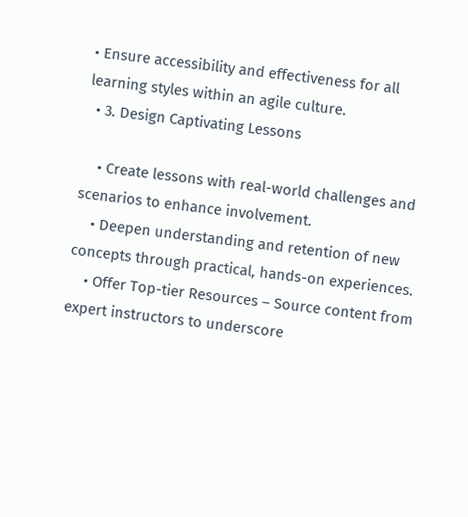• Ensure accessibility and effectiveness for all learning styles within an agile culture.
  • 3. Design Captivating Lessons

    • Create lessons with real-world challenges and scenarios to enhance involvement.
    • Deepen understanding and retention of new concepts through practical, hands-on experiences.
    • Offer Top-tier Resources – Source content from expert instructors to underscore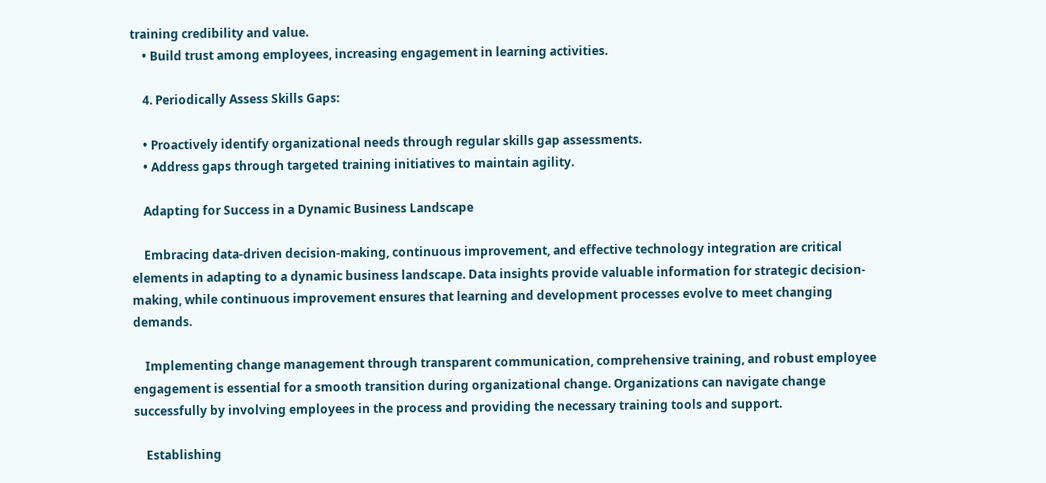training credibility and value.
    • Build trust among employees, increasing engagement in learning activities.

    4. Periodically Assess Skills Gaps:

    • Proactively identify organizational needs through regular skills gap assessments.
    • Address gaps through targeted training initiatives to maintain agility.

    Adapting for Success in a Dynamic Business Landscape

    Embracing data-driven decision-making, continuous improvement, and effective technology integration are critical elements in adapting to a dynamic business landscape. Data insights provide valuable information for strategic decision-making, while continuous improvement ensures that learning and development processes evolve to meet changing demands.

    Implementing change management through transparent communication, comprehensive training, and robust employee engagement is essential for a smooth transition during organizational change. Organizations can navigate change successfully by involving employees in the process and providing the necessary training tools and support.

    Establishing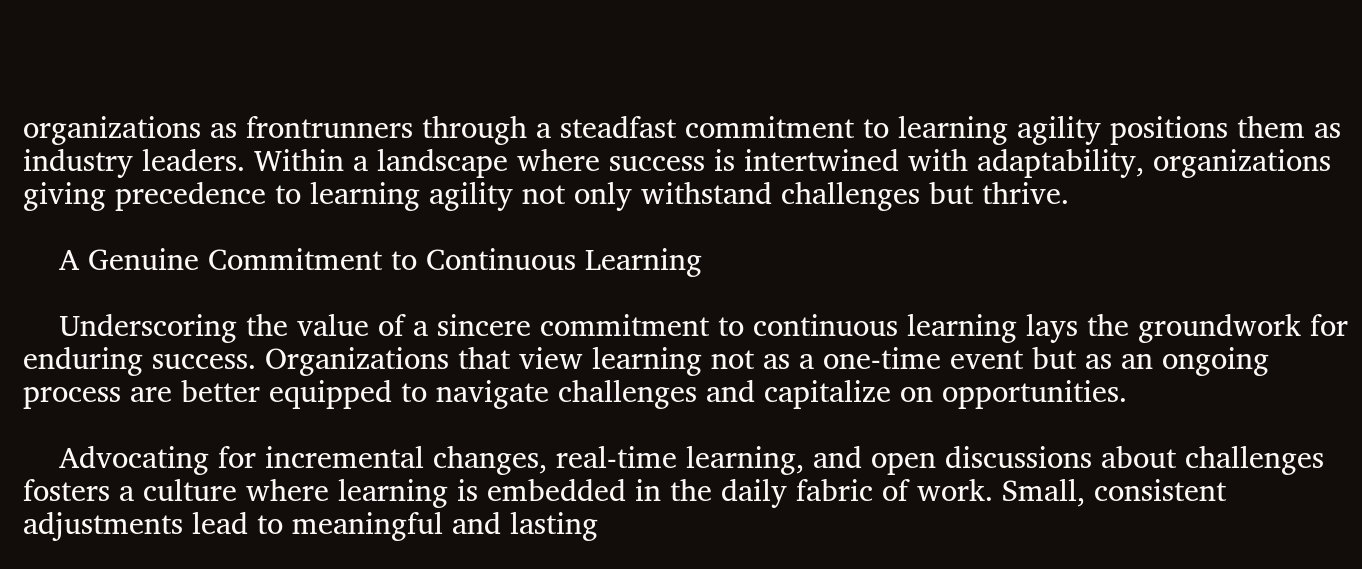organizations as frontrunners through a steadfast commitment to learning agility positions them as industry leaders. Within a landscape where success is intertwined with adaptability, organizations giving precedence to learning agility not only withstand challenges but thrive.

    A Genuine Commitment to Continuous Learning

    Underscoring the value of a sincere commitment to continuous learning lays the groundwork for enduring success. Organizations that view learning not as a one-time event but as an ongoing process are better equipped to navigate challenges and capitalize on opportunities.

    Advocating for incremental changes, real-time learning, and open discussions about challenges fosters a culture where learning is embedded in the daily fabric of work. Small, consistent adjustments lead to meaningful and lasting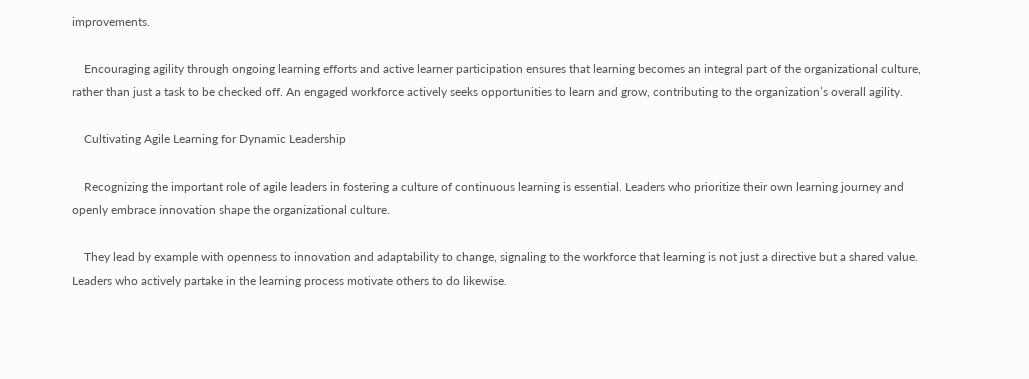improvements.

    Encouraging agility through ongoing learning efforts and active learner participation ensures that learning becomes an integral part of the organizational culture, rather than just a task to be checked off. An engaged workforce actively seeks opportunities to learn and grow, contributing to the organization’s overall agility.

    Cultivating Agile Learning for Dynamic Leadership

    Recognizing the important role of agile leaders in fostering a culture of continuous learning is essential. Leaders who prioritize their own learning journey and openly embrace innovation shape the organizational culture.

    They lead by example with openness to innovation and adaptability to change, signaling to the workforce that learning is not just a directive but a shared value. Leaders who actively partake in the learning process motivate others to do likewise.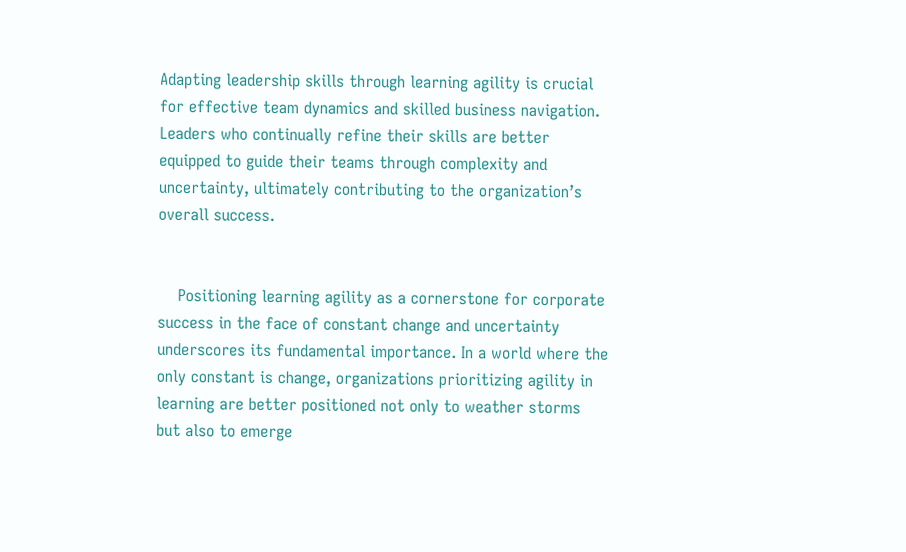Adapting leadership skills through learning agility is crucial for effective team dynamics and skilled business navigation. Leaders who continually refine their skills are better equipped to guide their teams through complexity and uncertainty, ultimately contributing to the organization’s overall success.


    Positioning learning agility as a cornerstone for corporate success in the face of constant change and uncertainty underscores its fundamental importance. In a world where the only constant is change, organizations prioritizing agility in learning are better positioned not only to weather storms but also to emerge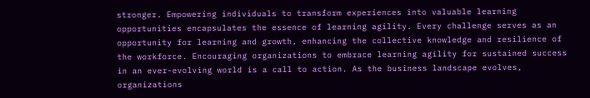stronger. Empowering individuals to transform experiences into valuable learning opportunities encapsulates the essence of learning agility. Every challenge serves as an opportunity for learning and growth, enhancing the collective knowledge and resilience of the workforce. Encouraging organizations to embrace learning agility for sustained success in an ever-evolving world is a call to action. As the business landscape evolves, organizations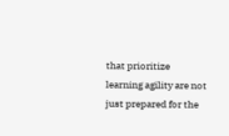that prioritize learning agility are not just prepared for the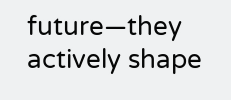future—they actively shape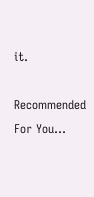it.

Recommended For You...